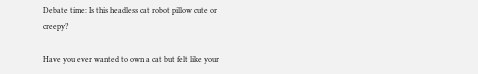Debate time: Is this headless cat robot pillow cute or creepy?

Have you ever wanted to own a cat but felt like your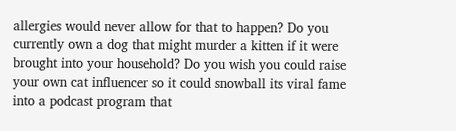allergies would never allow for that to happen? Do you currently own a dog that might murder a kitten if it were brought into your household? Do you wish you could raise your own cat influencer so it could snowball its viral fame into a podcast program that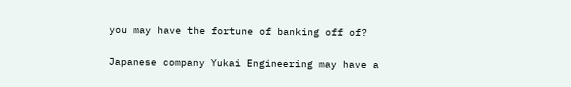you may have the fortune of banking off of?

Japanese company Yukai Engineering may have a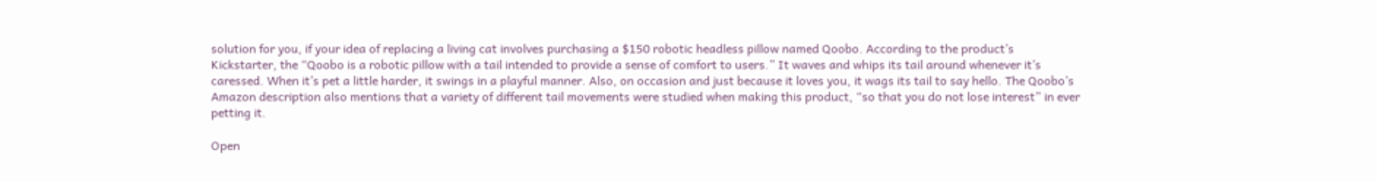solution for you, if your idea of replacing a living cat involves purchasing a $150 robotic headless pillow named Qoobo. According to the product’s Kickstarter, the “Qoobo is a robotic pillow with a tail intended to provide a sense of comfort to users.” It waves and whips its tail around whenever it’s caressed. When it’s pet a little harder, it swings in a playful manner. Also, on occasion and just because it loves you, it wags its tail to say hello. The Qoobo’s Amazon description also mentions that a variety of different tail movements were studied when making this product, “so that you do not lose interest” in ever petting it.

Open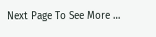Next Page To See More …